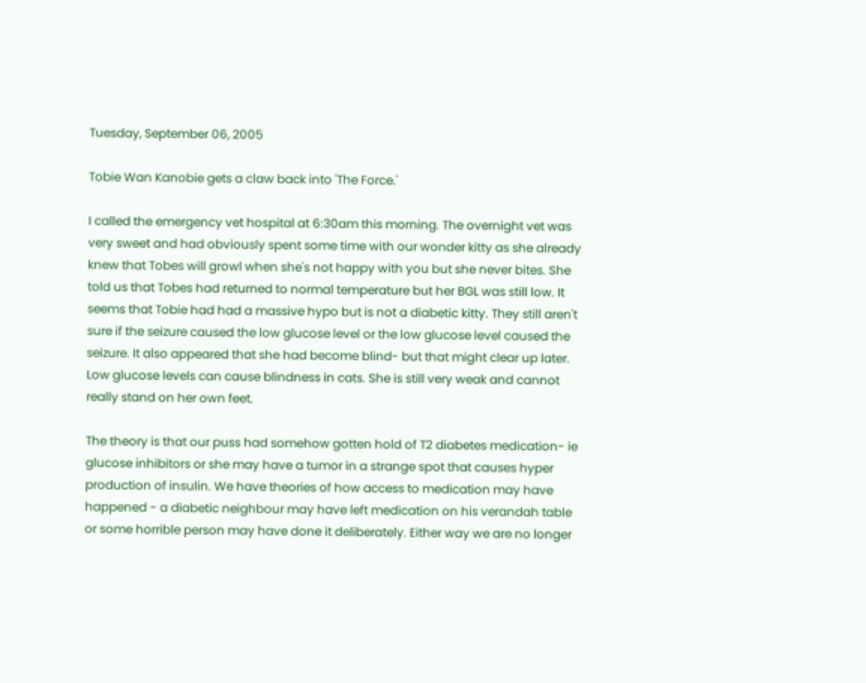Tuesday, September 06, 2005

Tobie Wan Kanobie gets a claw back into 'The Force.'

I called the emergency vet hospital at 6:30am this morning. The overnight vet was very sweet and had obviously spent some time with our wonder kitty as she already knew that Tobes will growl when she's not happy with you but she never bites. She told us that Tobes had returned to normal temperature but her BGL was still low. It seems that Tobie had had a massive hypo but is not a diabetic kitty. They still aren't sure if the seizure caused the low glucose level or the low glucose level caused the seizure. It also appeared that she had become blind- but that might clear up later. Low glucose levels can cause blindness in cats. She is still very weak and cannot really stand on her own feet.

The theory is that our puss had somehow gotten hold of T2 diabetes medication- ie glucose inhibitors or she may have a tumor in a strange spot that causes hyper production of insulin. We have theories of how access to medication may have happened - a diabetic neighbour may have left medication on his verandah table or some horrible person may have done it deliberately. Either way we are no longer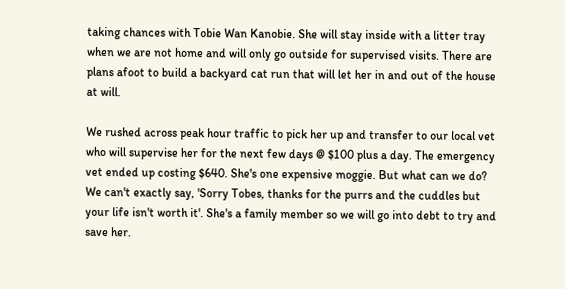taking chances with Tobie Wan Kanobie. She will stay inside with a litter tray when we are not home and will only go outside for supervised visits. There are plans afoot to build a backyard cat run that will let her in and out of the house at will.

We rushed across peak hour traffic to pick her up and transfer to our local vet who will supervise her for the next few days @ $100 plus a day. The emergency vet ended up costing $640. She's one expensive moggie. But what can we do? We can't exactly say, 'Sorry Tobes, thanks for the purrs and the cuddles but your life isn't worth it'. She's a family member so we will go into debt to try and save her.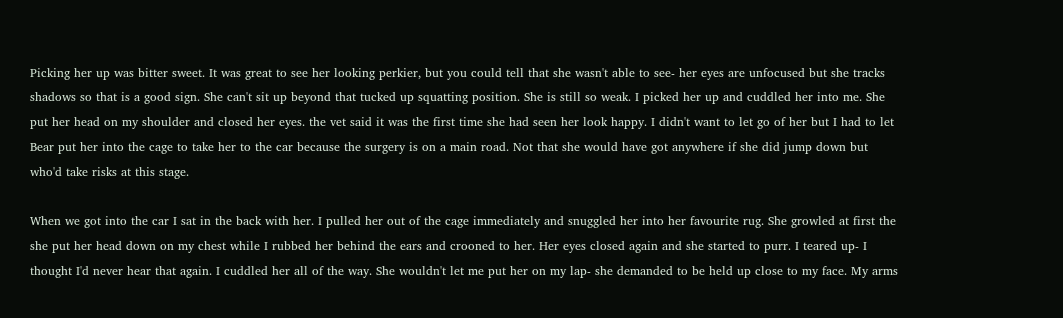Picking her up was bitter sweet. It was great to see her looking perkier, but you could tell that she wasn't able to see- her eyes are unfocused but she tracks shadows so that is a good sign. She can't sit up beyond that tucked up squatting position. She is still so weak. I picked her up and cuddled her into me. She put her head on my shoulder and closed her eyes. the vet said it was the first time she had seen her look happy. I didn't want to let go of her but I had to let Bear put her into the cage to take her to the car because the surgery is on a main road. Not that she would have got anywhere if she did jump down but who'd take risks at this stage.

When we got into the car I sat in the back with her. I pulled her out of the cage immediately and snuggled her into her favourite rug. She growled at first the she put her head down on my chest while I rubbed her behind the ears and crooned to her. Her eyes closed again and she started to purr. I teared up- I thought I'd never hear that again. I cuddled her all of the way. She wouldn't let me put her on my lap- she demanded to be held up close to my face. My arms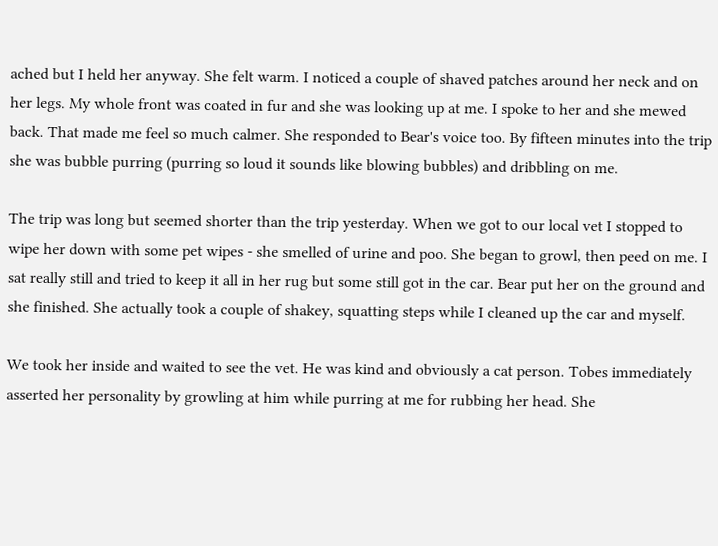ached but I held her anyway. She felt warm. I noticed a couple of shaved patches around her neck and on her legs. My whole front was coated in fur and she was looking up at me. I spoke to her and she mewed back. That made me feel so much calmer. She responded to Bear's voice too. By fifteen minutes into the trip she was bubble purring (purring so loud it sounds like blowing bubbles) and dribbling on me.

The trip was long but seemed shorter than the trip yesterday. When we got to our local vet I stopped to wipe her down with some pet wipes - she smelled of urine and poo. She began to growl, then peed on me. I sat really still and tried to keep it all in her rug but some still got in the car. Bear put her on the ground and she finished. She actually took a couple of shakey, squatting steps while I cleaned up the car and myself.

We took her inside and waited to see the vet. He was kind and obviously a cat person. Tobes immediately asserted her personality by growling at him while purring at me for rubbing her head. She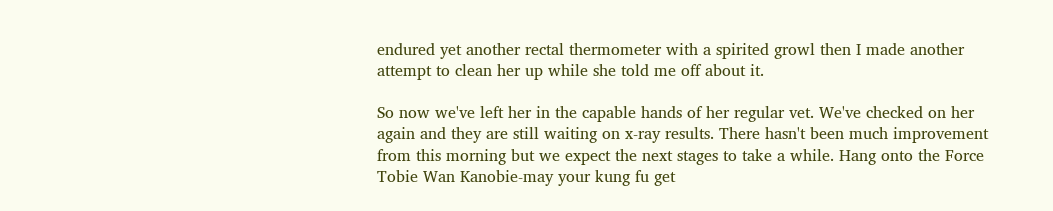endured yet another rectal thermometer with a spirited growl then I made another attempt to clean her up while she told me off about it.

So now we've left her in the capable hands of her regular vet. We've checked on her again and they are still waiting on x-ray results. There hasn't been much improvement from this morning but we expect the next stages to take a while. Hang onto the Force Tobie Wan Kanobie-may your kung fu get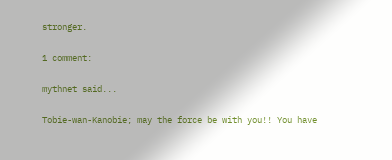stronger.

1 comment:

mythnet said...

Tobie-wan-Kanobie; may the force be with you!! You have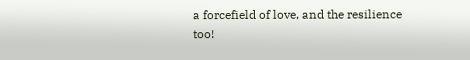a forcefield of love, and the resilience too!